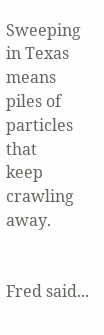Sweeping in Texas
means piles of particles that
keep crawling away.


Fred said...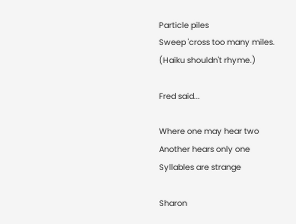Particle piles
Sweep 'cross too many miles.
(Haiku shouldn't rhyme.)

Fred said...

Where one may hear two
Another hears only one
Syllables are strange

Sharon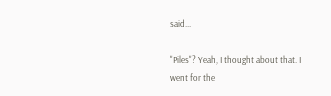said...

"Piles"? Yeah, I thought about that. I went for the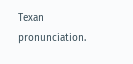Texan pronunciation.